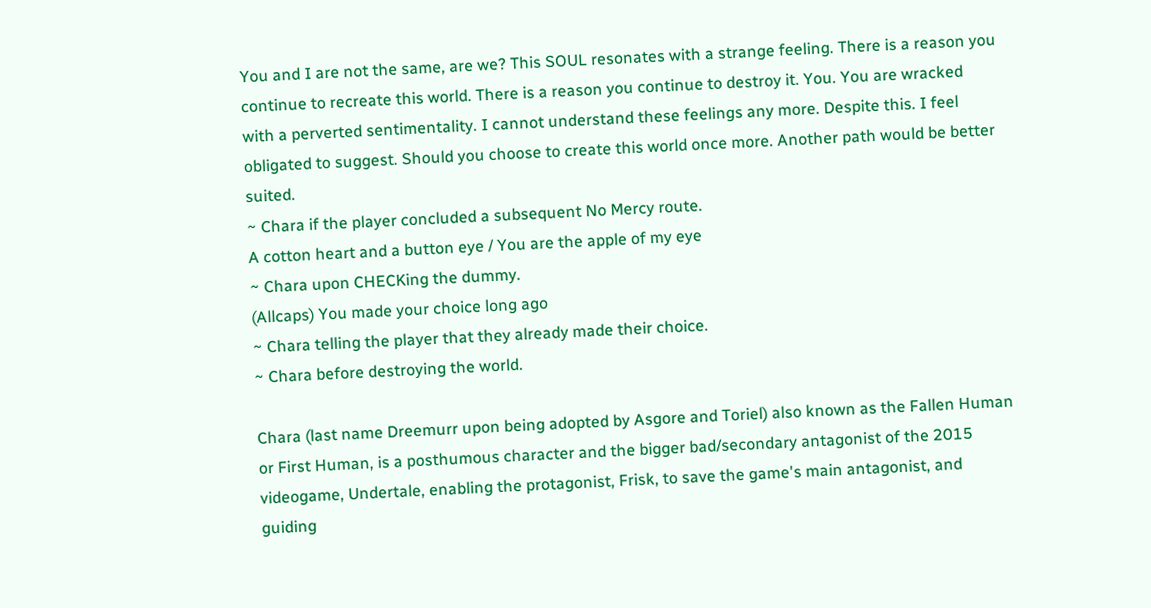You and I are not the same, are we? This SOUL resonates with a strange feeling. There is a reason you continue to recreate this world. There is a reason you continue to destroy it. You. You are wracked with a perverted sentimentality. I cannot understand these feelings any more. Despite this. I feel obligated to suggest. Should you choose to create this world once more. Another path would be better suited.
~ Chara if the player concluded a subsequent No Mercy route.
A cotton heart and a button eye / You are the apple of my eye
~ Chara upon CHECKing the dummy.
(Allcaps) You made your choice long ago
~ Chara telling the player that they already made their choice.
~ Chara before destroying the world.

Chara (last name Dreemurr upon being adopted by Asgore and Toriel) also known as the Fallen Human or First Human, is a posthumous character and the bigger bad/secondary antagonist of the 2015 videogame, Undertale, enabling the protagonist, Frisk, to save the game's main antagonist, and guiding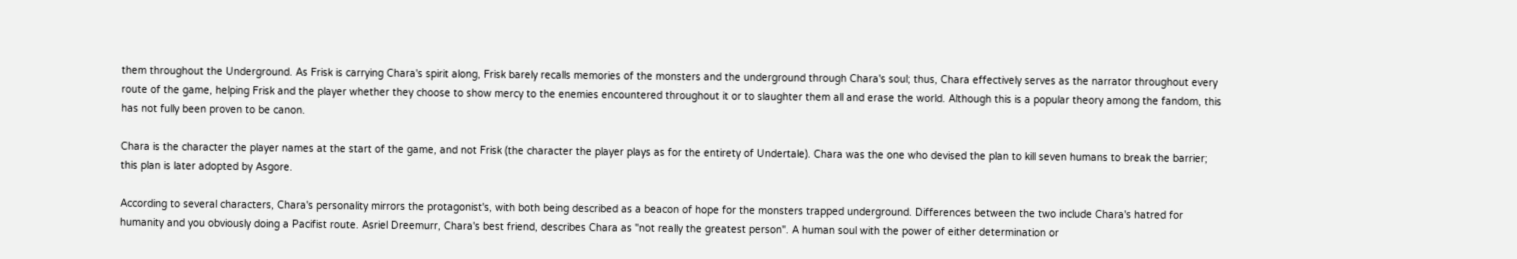them throughout the Underground. As Frisk is carrying Chara's spirit along, Frisk barely recalls memories of the monsters and the underground through Chara's soul; thus, Chara effectively serves as the narrator throughout every route of the game, helping Frisk and the player whether they choose to show mercy to the enemies encountered throughout it or to slaughter them all and erase the world. Although this is a popular theory among the fandom, this has not fully been proven to be canon.

Chara is the character the player names at the start of the game, and not Frisk (the character the player plays as for the entirety of Undertale). Chara was the one who devised the plan to kill seven humans to break the barrier; this plan is later adopted by Asgore.

According to several characters, Chara's personality mirrors the protagonist's, with both being described as a beacon of hope for the monsters trapped underground. Differences between the two include Chara's hatred for humanity and you obviously doing a Pacifist route. Asriel Dreemurr, Chara's best friend, describes Chara as "not really the greatest person". A human soul with the power of either determination or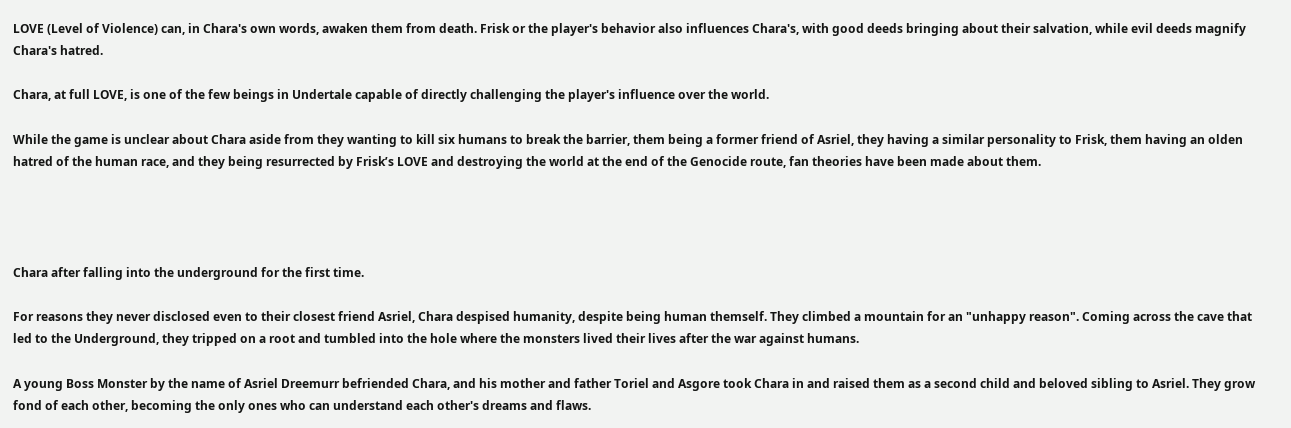LOVE (Level of Violence) can, in Chara's own words, awaken them from death. Frisk or the player's behavior also influences Chara's, with good deeds bringing about their salvation, while evil deeds magnify Chara's hatred.

Chara, at full LOVE, is one of the few beings in Undertale capable of directly challenging the player's influence over the world.

While the game is unclear about Chara aside from they wanting to kill six humans to break the barrier, them being a former friend of Asriel, they having a similar personality to Frisk, them having an olden hatred of the human race, and they being resurrected by Frisk’s LOVE and destroying the world at the end of the Genocide route, fan theories have been made about them.




Chara after falling into the underground for the first time.

For reasons they never disclosed even to their closest friend Asriel, Chara despised humanity, despite being human themself. They climbed a mountain for an "unhappy reason". Coming across the cave that led to the Underground, they tripped on a root and tumbled into the hole where the monsters lived their lives after the war against humans.

A young Boss Monster by the name of Asriel Dreemurr befriended Chara, and his mother and father Toriel and Asgore took Chara in and raised them as a second child and beloved sibling to Asriel. They grow fond of each other, becoming the only ones who can understand each other's dreams and flaws.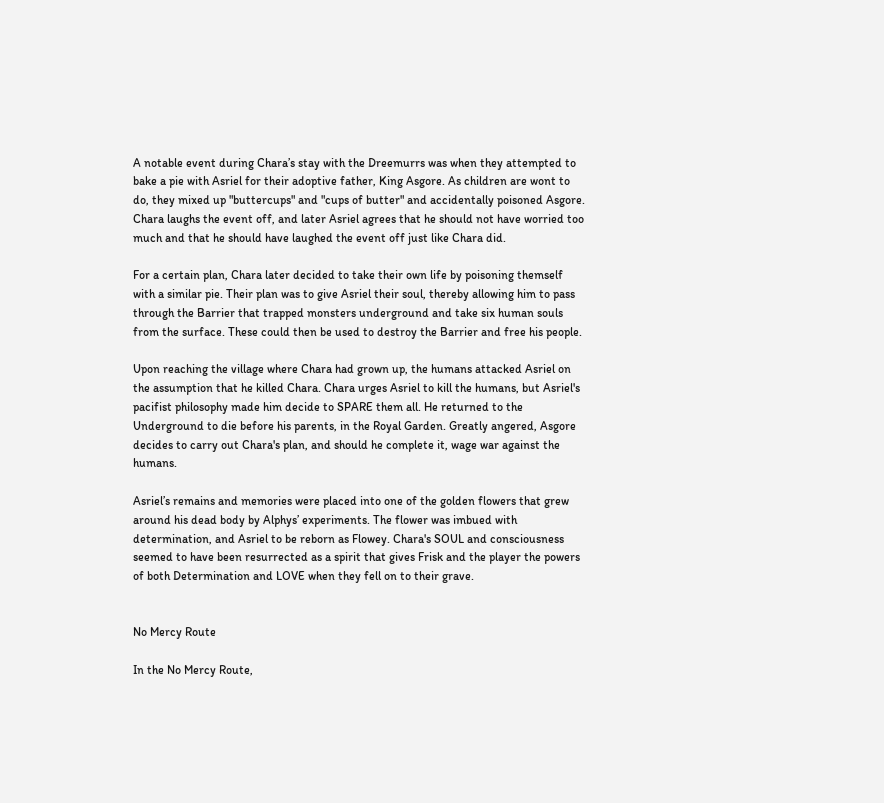A notable event during Chara’s stay with the Dreemurrs was when they attempted to bake a pie with Asriel for their adoptive father, King Asgore. As children are wont to do, they mixed up "buttercups" and "cups of butter" and accidentally poisoned Asgore. Chara laughs the event off, and later Asriel agrees that he should not have worried too much and that he should have laughed the event off just like Chara did.

For a certain plan, Chara later decided to take their own life by poisoning themself with a similar pie. Their plan was to give Asriel their soul, thereby allowing him to pass through the Barrier that trapped monsters underground and take six human souls from the surface. These could then be used to destroy the Barrier and free his people.

Upon reaching the village where Chara had grown up, the humans attacked Asriel on the assumption that he killed Chara. Chara urges Asriel to kill the humans, but Asriel's pacifist philosophy made him decide to SPARE them all. He returned to the Underground to die before his parents, in the Royal Garden. Greatly angered, Asgore decides to carry out Chara's plan, and should he complete it, wage war against the humans.

Asriel’s remains and memories were placed into one of the golden flowers that grew around his dead body by Alphys’ experiments. The flower was imbued with determination, and Asriel to be reborn as Flowey. Chara's SOUL and consciousness seemed to have been resurrected as a spirit that gives Frisk and the player the powers of both Determination and LOVE when they fell on to their grave.


No Mercy Route

In the No Mercy Route,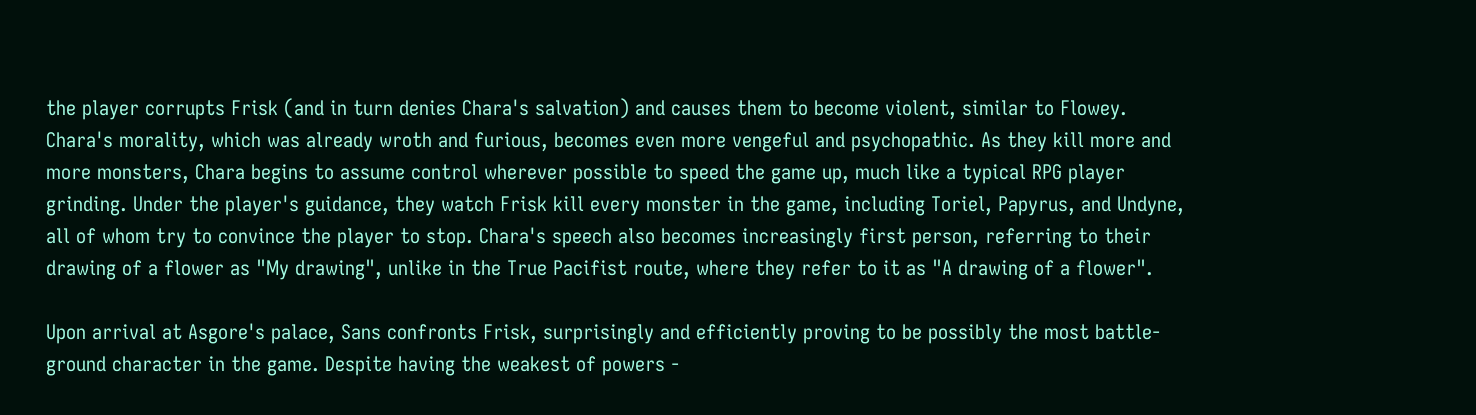the player corrupts Frisk (and in turn denies Chara's salvation) and causes them to become violent, similar to Flowey. Chara's morality, which was already wroth and furious, becomes even more vengeful and psychopathic. As they kill more and more monsters, Chara begins to assume control wherever possible to speed the game up, much like a typical RPG player grinding. Under the player's guidance, they watch Frisk kill every monster in the game, including Toriel, Papyrus, and Undyne, all of whom try to convince the player to stop. Chara's speech also becomes increasingly first person, referring to their drawing of a flower as "My drawing", unlike in the True Pacifist route, where they refer to it as "A drawing of a flower".

Upon arrival at Asgore's palace, Sans confronts Frisk, surprisingly and efficiently proving to be possibly the most battle-ground character in the game. Despite having the weakest of powers -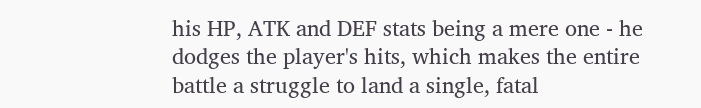his HP, ATK and DEF stats being a mere one - he dodges the player's hits, which makes the entire battle a struggle to land a single, fatal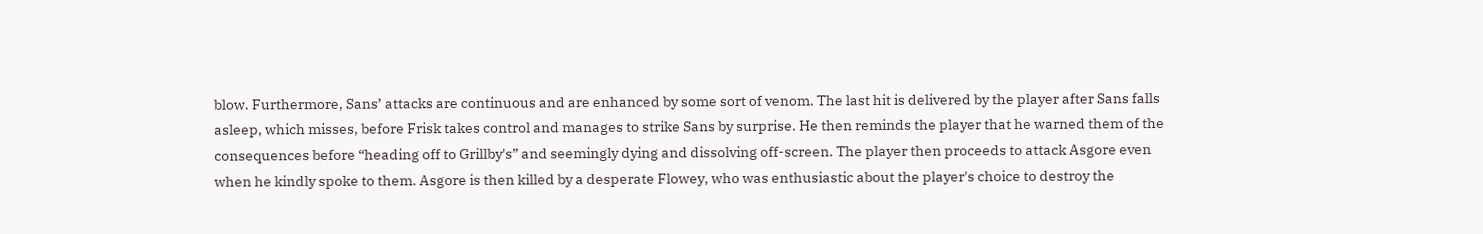blow. Furthermore, Sans’ attacks are continuous and are enhanced by some sort of venom. The last hit is delivered by the player after Sans falls asleep, which misses, before Frisk takes control and manages to strike Sans by surprise. He then reminds the player that he warned them of the consequences before “heading off to Grillby's” and seemingly dying and dissolving off-screen. The player then proceeds to attack Asgore even when he kindly spoke to them. Asgore is then killed by a desperate Flowey, who was enthusiastic about the player's choice to destroy the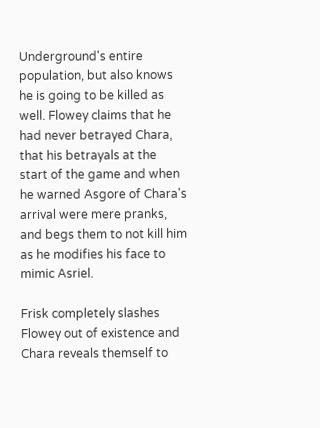Underground's entire population, but also knows he is going to be killed as well. Flowey claims that he had never betrayed Chara, that his betrayals at the start of the game and when he warned Asgore of Chara's arrival were mere pranks, and begs them to not kill him as he modifies his face to mimic Asriel.

Frisk completely slashes Flowey out of existence and Chara reveals themself to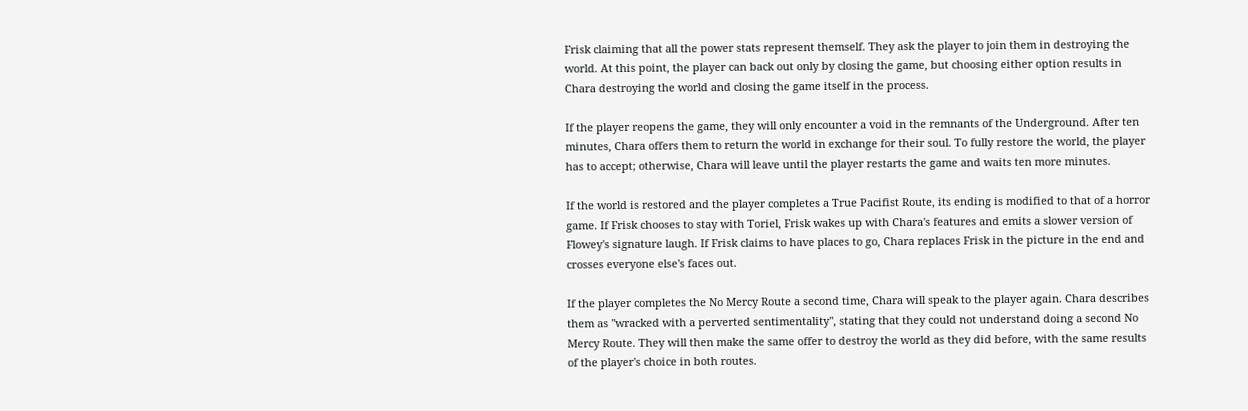Frisk claiming that all the power stats represent themself. They ask the player to join them in destroying the world. At this point, the player can back out only by closing the game, but choosing either option results in Chara destroying the world and closing the game itself in the process.

If the player reopens the game, they will only encounter a void in the remnants of the Underground. After ten minutes, Chara offers them to return the world in exchange for their soul. To fully restore the world, the player has to accept; otherwise, Chara will leave until the player restarts the game and waits ten more minutes.

If the world is restored and the player completes a True Pacifist Route, its ending is modified to that of a horror game. If Frisk chooses to stay with Toriel, Frisk wakes up with Chara's features and emits a slower version of Flowey's signature laugh. If Frisk claims to have places to go, Chara replaces Frisk in the picture in the end and crosses everyone else's faces out.

If the player completes the No Mercy Route a second time, Chara will speak to the player again. Chara describes them as "wracked with a perverted sentimentality", stating that they could not understand doing a second No Mercy Route. They will then make the same offer to destroy the world as they did before, with the same results of the player's choice in both routes.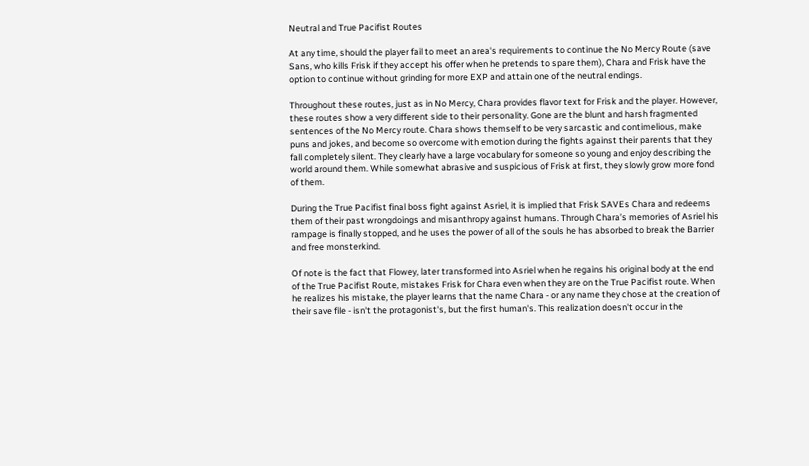Neutral and True Pacifist Routes

At any time, should the player fail to meet an area's requirements to continue the No Mercy Route (save Sans, who kills Frisk if they accept his offer when he pretends to spare them), Chara and Frisk have the option to continue without grinding for more EXP and attain one of the neutral endings.

Throughout these routes, just as in No Mercy, Chara provides flavor text for Frisk and the player. However, these routes show a very different side to their personality. Gone are the blunt and harsh fragmented sentences of the No Mercy route. Chara shows themself to be very sarcastic and contimelious, make puns and jokes, and become so overcome with emotion during the fights against their parents that they fall completely silent. They clearly have a large vocabulary for someone so young and enjoy describing the world around them. While somewhat abrasive and suspicious of Frisk at first, they slowly grow more fond of them.

During the True Pacifist final boss fight against Asriel, it is implied that Frisk SAVEs Chara and redeems them of their past wrongdoings and misanthropy against humans. Through Chara’s memories of Asriel his rampage is finally stopped, and he uses the power of all of the souls he has absorbed to break the Barrier and free monsterkind.

Of note is the fact that Flowey, later transformed into Asriel when he regains his original body at the end of the True Pacifist Route, mistakes Frisk for Chara even when they are on the True Pacifist route. When he realizes his mistake, the player learns that the name Chara - or any name they chose at the creation of their save file - isn't the protagonist's, but the first human's. This realization doesn't occur in the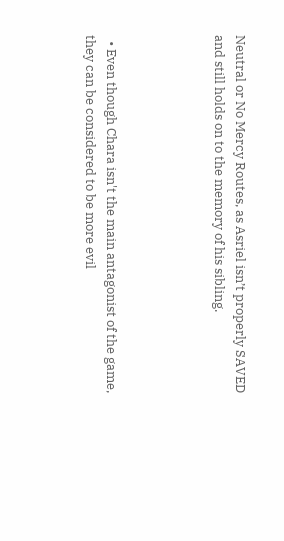Neutral or No Mercy Routes, as Asriel isn’t properly SAVED and still holds on to the memory of his sibling.




  • Even though Chara isn't the main antagonist of the game, they can be considered to be more evil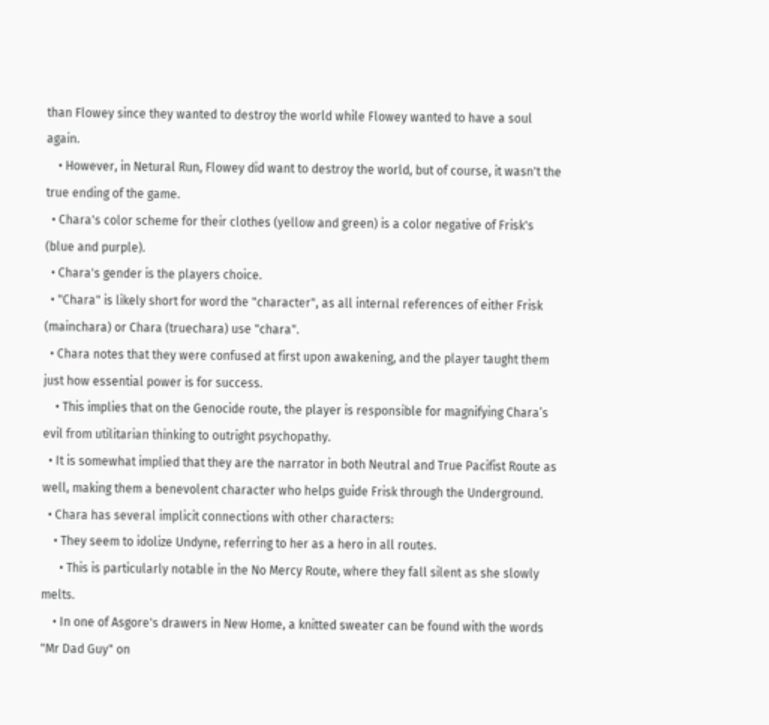than Flowey since they wanted to destroy the world while Flowey wanted to have a soul again.
    • However, in Netural Run, Flowey did want to destroy the world, but of course, it wasn't the true ending of the game.
  • Chara's color scheme for their clothes (yellow and green) is a color negative of Frisk's (blue and purple).
  • Chara's gender is the players choice.
  • "Chara" is likely short for word the "character", as all internal references of either Frisk (mainchara) or Chara (truechara) use "chara".
  • Chara notes that they were confused at first upon awakening, and the player taught them just how essential power is for success.
    • This implies that on the Genocide route, the player is responsible for magnifying Chara’s evil from utilitarian thinking to outright psychopathy.
  • It is somewhat implied that they are the narrator in both Neutral and True Pacifist Route as well, making them a benevolent character who helps guide Frisk through the Underground.
  • Chara has several implicit connections with other characters:
    • They seem to idolize Undyne, referring to her as a hero in all routes.
      • This is particularly notable in the No Mercy Route, where they fall silent as she slowly melts.
    • In one of Asgore's drawers in New Home, a knitted sweater can be found with the words "Mr Dad Guy" on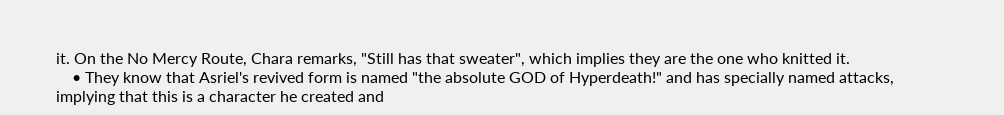it. On the No Mercy Route, Chara remarks, "Still has that sweater", which implies they are the one who knitted it.
    • They know that Asriel's revived form is named "the absolute GOD of Hyperdeath!" and has specially named attacks, implying that this is a character he created and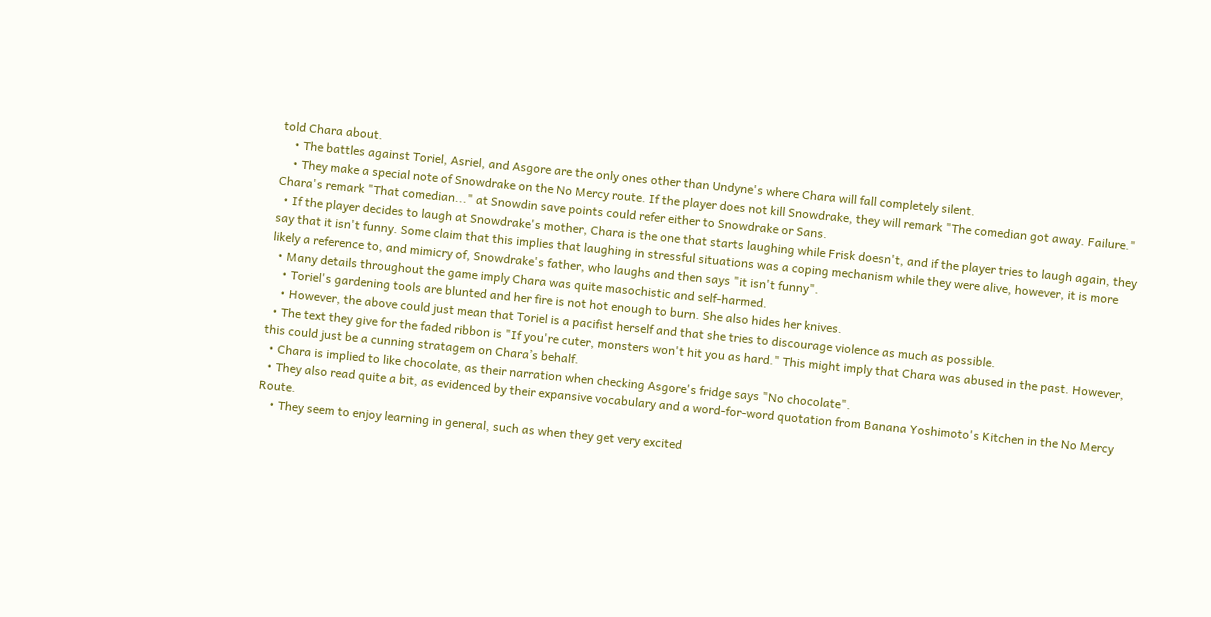told Chara about.
    • The battles against Toriel, Asriel, and Asgore are the only ones other than Undyne's where Chara will fall completely silent.
    • They make a special note of Snowdrake on the No Mercy route. If the player does not kill Snowdrake, they will remark "The comedian got away. Failure." Chara's remark "That comedian..." at Snowdin save points could refer either to Snowdrake or Sans.
  • If the player decides to laugh at Snowdrake's mother, Chara is the one that starts laughing while Frisk doesn't, and if the player tries to laugh again, they say that it isn't funny. Some claim that this implies that laughing in stressful situations was a coping mechanism while they were alive, however, it is more likely a reference to, and mimicry of, Snowdrake's father, who laughs and then says "it isn't funny".
  • Many details throughout the game imply Chara was quite masochistic and self-harmed.
    • Toriel's gardening tools are blunted and her fire is not hot enough to burn. She also hides her knives.
    • However, the above could just mean that Toriel is a pacifist herself and that she tries to discourage violence as much as possible.
  • The text they give for the faded ribbon is "If you're cuter, monsters won't hit you as hard." This might imply that Chara was abused in the past. However, this could just be a cunning stratagem on Chara’s behalf.
  • Chara is implied to like chocolate, as their narration when checking Asgore's fridge says "No chocolate".
  • They also read quite a bit, as evidenced by their expansive vocabulary and a word-for-word quotation from Banana Yoshimoto's Kitchen in the No Mercy Route.
    • They seem to enjoy learning in general, such as when they get very excited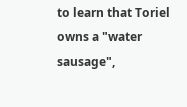to learn that Toriel owns a "water sausage",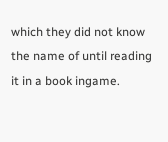which they did not know the name of until reading it in a book ingame.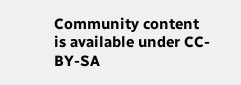Community content is available under CC-BY-SA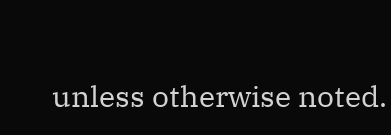unless otherwise noted.